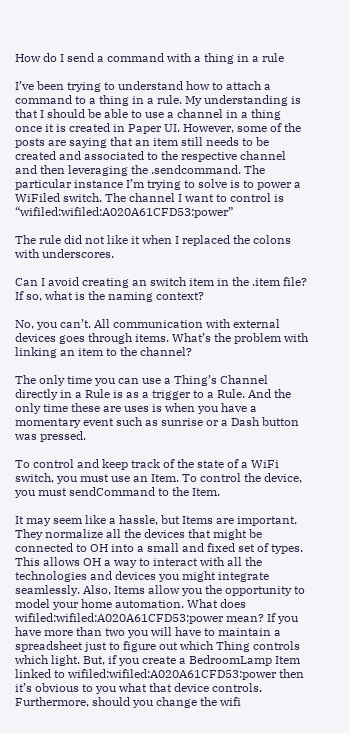How do I send a command with a thing in a rule

I’ve been trying to understand how to attach a command to a thing in a rule. My understanding is that I should be able to use a channel in a thing once it is created in Paper UI. However, some of the posts are saying that an item still needs to be created and associated to the respective channel and then leveraging the .sendcommand. The particular instance I’m trying to solve is to power a WiFiled switch. The channel I want to control is “wifiled:wifiled:A020A61CFD53:power”

The rule did not like it when I replaced the colons with underscores.

Can I avoid creating an switch item in the .item file? If so, what is the naming context?

No, you can’t. All communication with external devices goes through items. What’s the problem with linking an item to the channel?

The only time you can use a Thing’s Channel directly in a Rule is as a trigger to a Rule. And the only time these are uses is when you have a momentary event such as sunrise or a Dash button was pressed.

To control and keep track of the state of a WiFi switch, you must use an Item. To control the device, you must sendCommand to the Item.

It may seem like a hassle, but Items are important. They normalize all the devices that might be connected to OH into a small and fixed set of types. This allows OH a way to interact with all the technologies and devices you might integrate seamlessly. Also, Items allow you the opportunity to model your home automation. What does wifiled:wifiled:A020A61CFD53:power mean? If you have more than two you will have to maintain a spreadsheet just to figure out which Thing controls which light. But, if you create a BedroomLamp Item linked to wifiled:wifiled:A020A61CFD53:power then it’s obvious to you what that device controls. Furthermore, should you change the wifi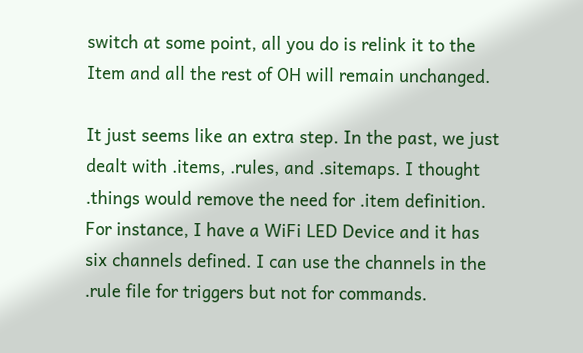switch at some point, all you do is relink it to the Item and all the rest of OH will remain unchanged.

It just seems like an extra step. In the past, we just dealt with .items, .rules, and .sitemaps. I thought .things would remove the need for .item definition. For instance, I have a WiFi LED Device and it has six channels defined. I can use the channels in the .rule file for triggers but not for commands.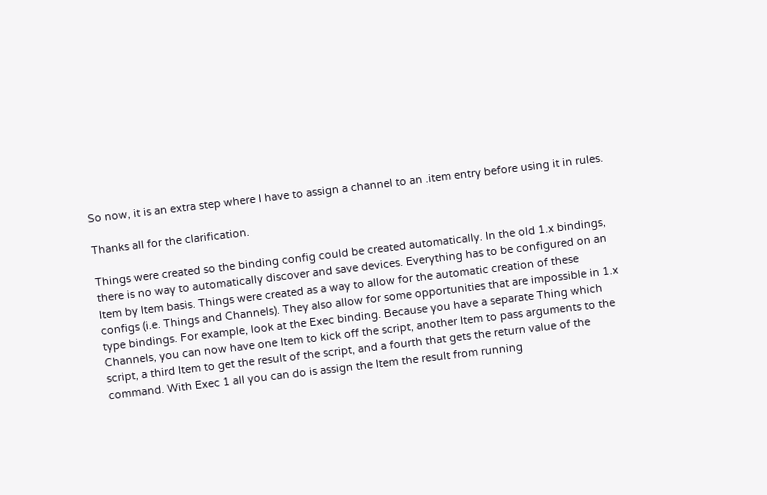So now, it is an extra step where I have to assign a channel to an .item entry before using it in rules.

Thanks all for the clarification.

Things were created so the binding config could be created automatically. In the old 1.x bindings, there is no way to automatically discover and save devices. Everything has to be configured on an Item by Item basis. Things were created as a way to allow for the automatic creation of these configs (i.e. Things and Channels). They also allow for some opportunities that are impossible in 1.x type bindings. For example, look at the Exec binding. Because you have a separate Thing which Channels, you can now have one Item to kick off the script, another Item to pass arguments to the script, a third Item to get the result of the script, and a fourth that gets the return value of the command. With Exec 1 all you can do is assign the Item the result from running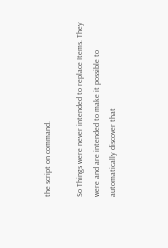the script on command.

So Things were never intended to replace Items. They were and are intended to make it possible to automatically discover that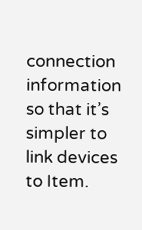connection information so that it’s simpler to link devices to Item.